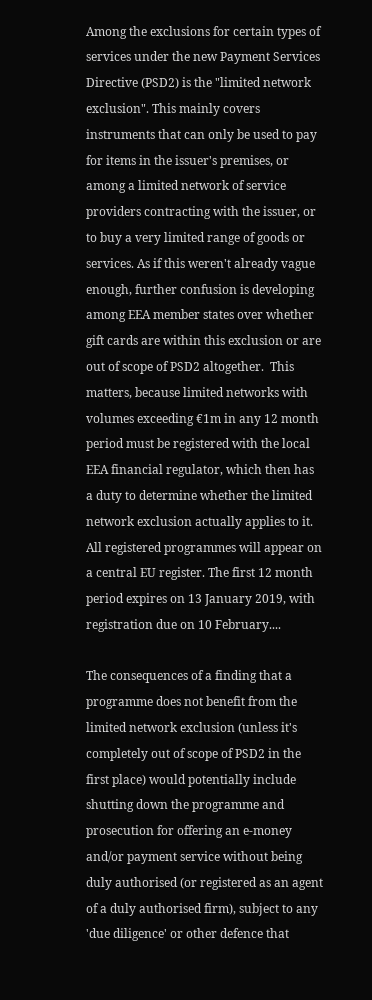Among the exclusions for certain types of services under the new Payment Services Directive (PSD2) is the "limited network exclusion". This mainly covers instruments that can only be used to pay for items in the issuer's premises, or among a limited network of service providers contracting with the issuer, or to buy a very limited range of goods or services. As if this weren't already vague enough, further confusion is developing among EEA member states over whether gift cards are within this exclusion or are out of scope of PSD2 altogether.  This matters, because limited networks with volumes exceeding €1m in any 12 month period must be registered with the local EEA financial regulator, which then has a duty to determine whether the limited network exclusion actually applies to it. All registered programmes will appear on a central EU register. The first 12 month period expires on 13 January 2019, with registration due on 10 February....

The consequences of a finding that a programme does not benefit from the limited network exclusion (unless it's completely out of scope of PSD2 in the first place) would potentially include shutting down the programme and prosecution for offering an e-money and/or payment service without being duly authorised (or registered as an agent of a duly authorised firm), subject to any 'due diligence' or other defence that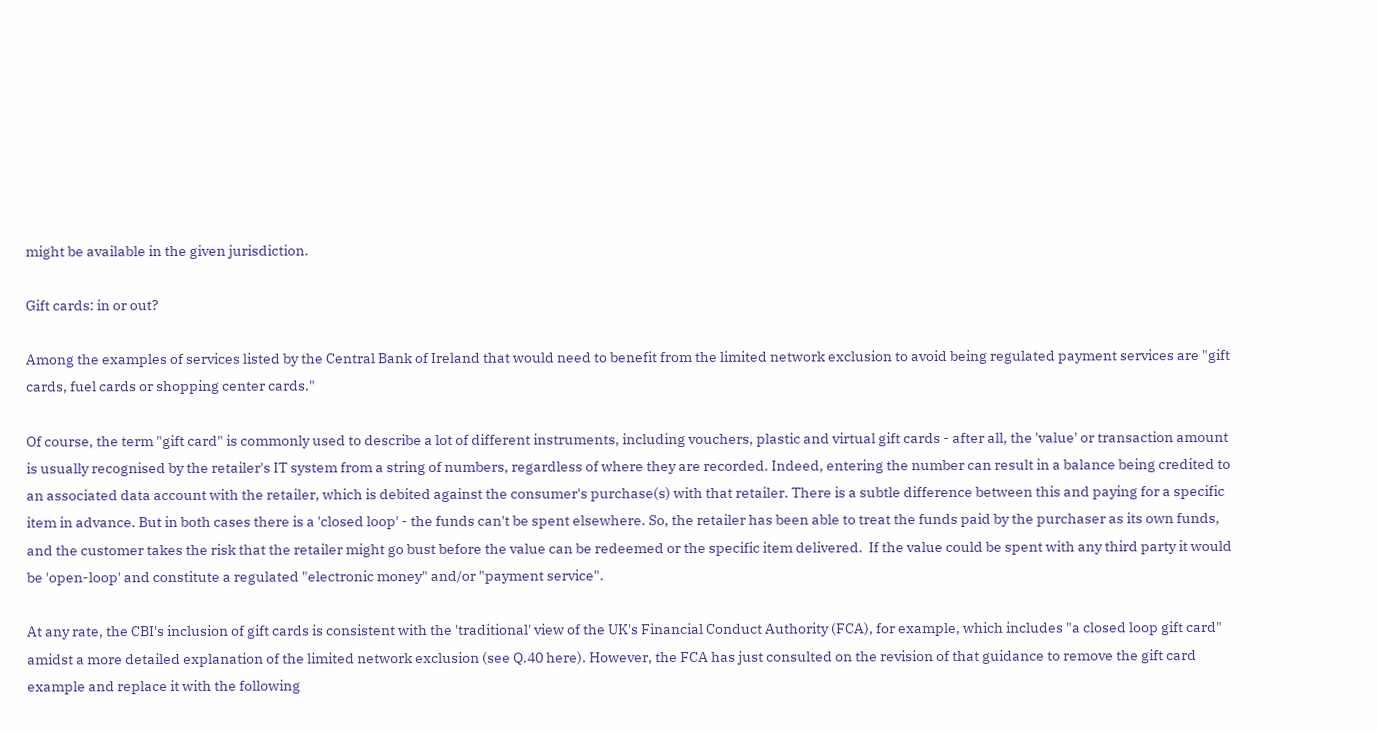might be available in the given jurisdiction.

Gift cards: in or out?

Among the examples of services listed by the Central Bank of Ireland that would need to benefit from the limited network exclusion to avoid being regulated payment services are "gift cards, fuel cards or shopping center cards."

Of course, the term "gift card" is commonly used to describe a lot of different instruments, including vouchers, plastic and virtual gift cards - after all, the 'value' or transaction amount is usually recognised by the retailer's IT system from a string of numbers, regardless of where they are recorded. Indeed, entering the number can result in a balance being credited to an associated data account with the retailer, which is debited against the consumer's purchase(s) with that retailer. There is a subtle difference between this and paying for a specific item in advance. But in both cases there is a 'closed loop' - the funds can't be spent elsewhere. So, the retailer has been able to treat the funds paid by the purchaser as its own funds, and the customer takes the risk that the retailer might go bust before the value can be redeemed or the specific item delivered.  If the value could be spent with any third party it would be 'open-loop' and constitute a regulated "electronic money" and/or "payment service".

At any rate, the CBI's inclusion of gift cards is consistent with the 'traditional' view of the UK's Financial Conduct Authority (FCA), for example, which includes "a closed loop gift card" amidst a more detailed explanation of the limited network exclusion (see Q.40 here). However, the FCA has just consulted on the revision of that guidance to remove the gift card example and replace it with the following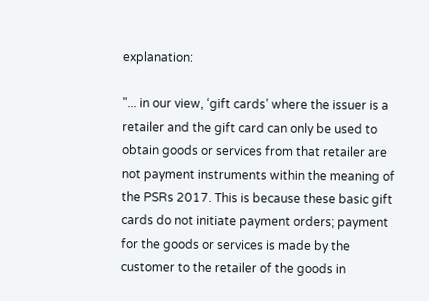explanation:

"... in our view, ‘gift cards’ where the issuer is a retailer and the gift card can only be used to obtain goods or services from that retailer are not payment instruments within the meaning of the PSRs 2017. This is because these basic gift cards do not initiate payment orders; payment for the goods or services is made by the customer to the retailer of the goods in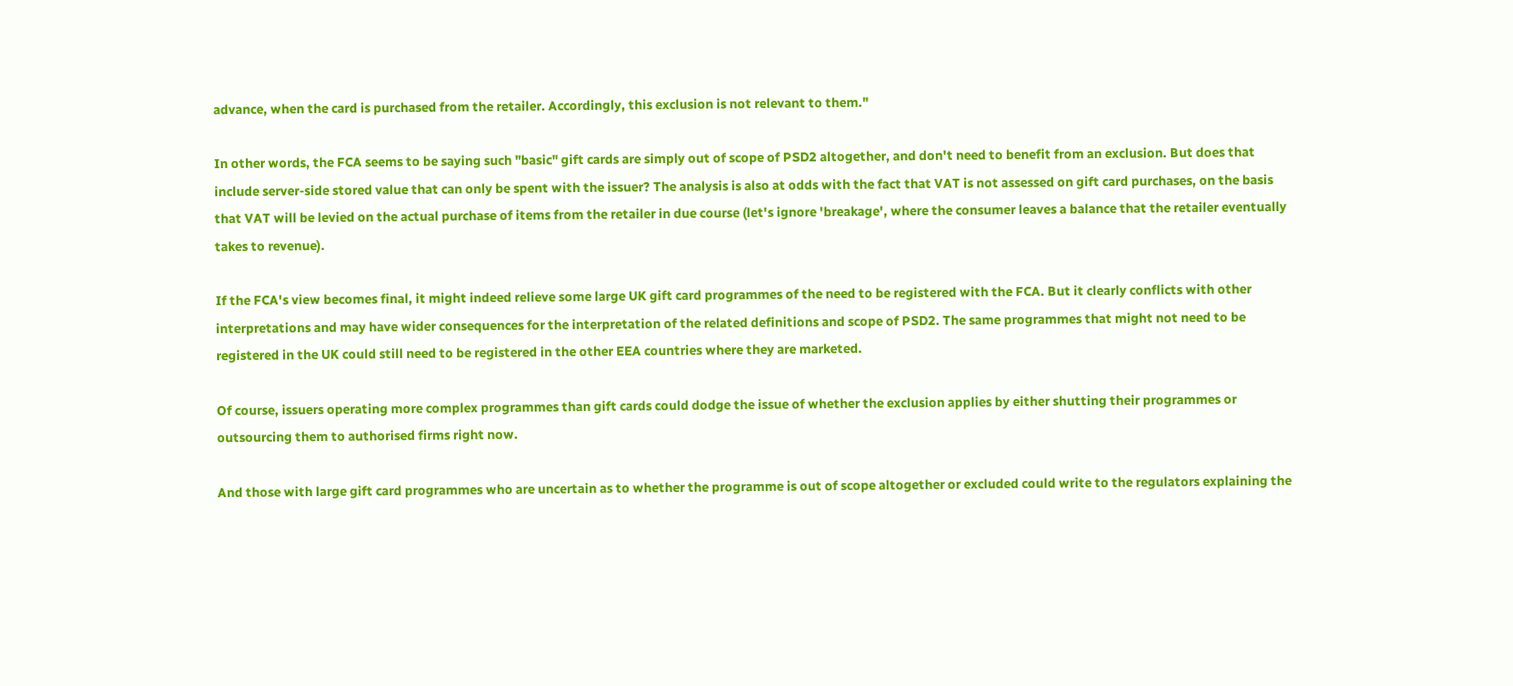advance, when the card is purchased from the retailer. Accordingly, this exclusion is not relevant to them."

In other words, the FCA seems to be saying such "basic" gift cards are simply out of scope of PSD2 altogether, and don't need to benefit from an exclusion. But does that include server-side stored value that can only be spent with the issuer? The analysis is also at odds with the fact that VAT is not assessed on gift card purchases, on the basis that VAT will be levied on the actual purchase of items from the retailer in due course (let's ignore 'breakage', where the consumer leaves a balance that the retailer eventually takes to revenue).

If the FCA's view becomes final, it might indeed relieve some large UK gift card programmes of the need to be registered with the FCA. But it clearly conflicts with other interpretations and may have wider consequences for the interpretation of the related definitions and scope of PSD2. The same programmes that might not need to be registered in the UK could still need to be registered in the other EEA countries where they are marketed.

Of course, issuers operating more complex programmes than gift cards could dodge the issue of whether the exclusion applies by either shutting their programmes or outsourcing them to authorised firms right now.

And those with large gift card programmes who are uncertain as to whether the programme is out of scope altogether or excluded could write to the regulators explaining the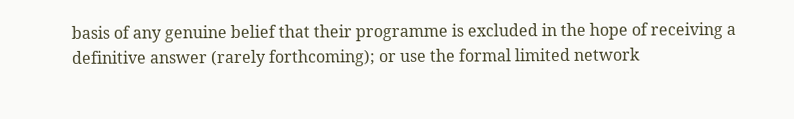basis of any genuine belief that their programme is excluded in the hope of receiving a definitive answer (rarely forthcoming); or use the formal limited network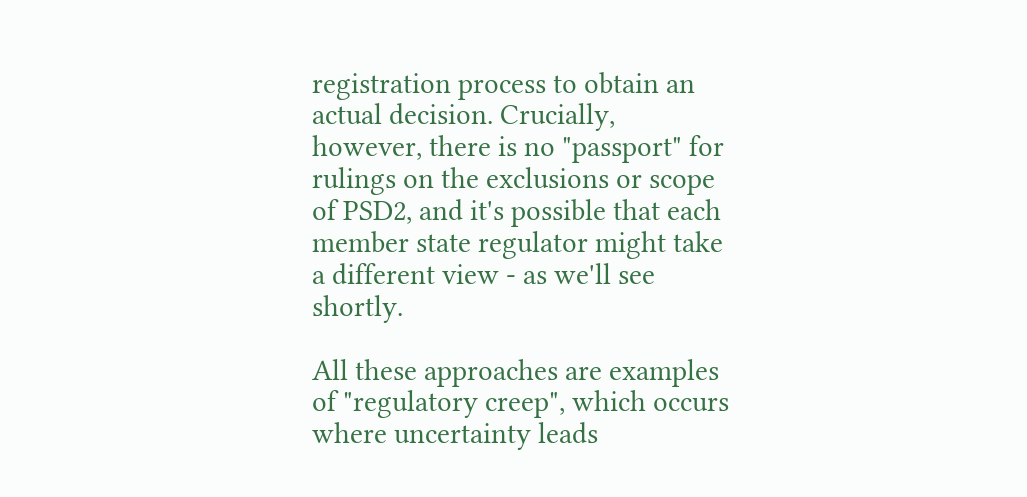registration process to obtain an actual decision. Crucially, however, there is no "passport" for rulings on the exclusions or scope of PSD2, and it's possible that each member state regulator might take a different view - as we'll see shortly.

All these approaches are examples of "regulatory creep", which occurs where uncertainty leads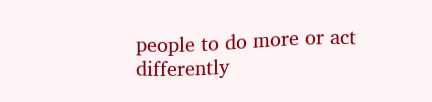people to do more or act differently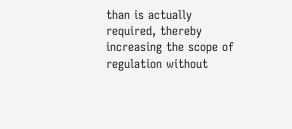than is actually required, thereby increasing the scope of regulation without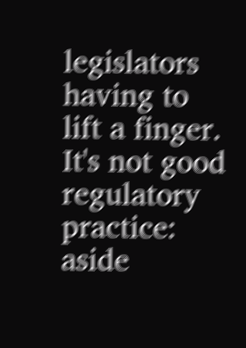legislators having to lift a finger. It's not good regulatory practice: aside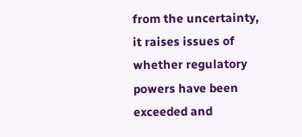from the uncertainty, it raises issues of whether regulatory powers have been exceeded and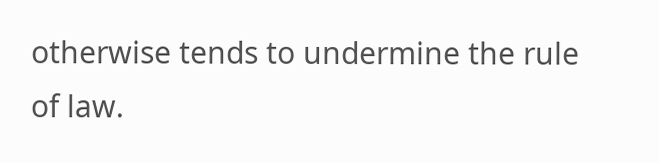otherwise tends to undermine the rule of law.